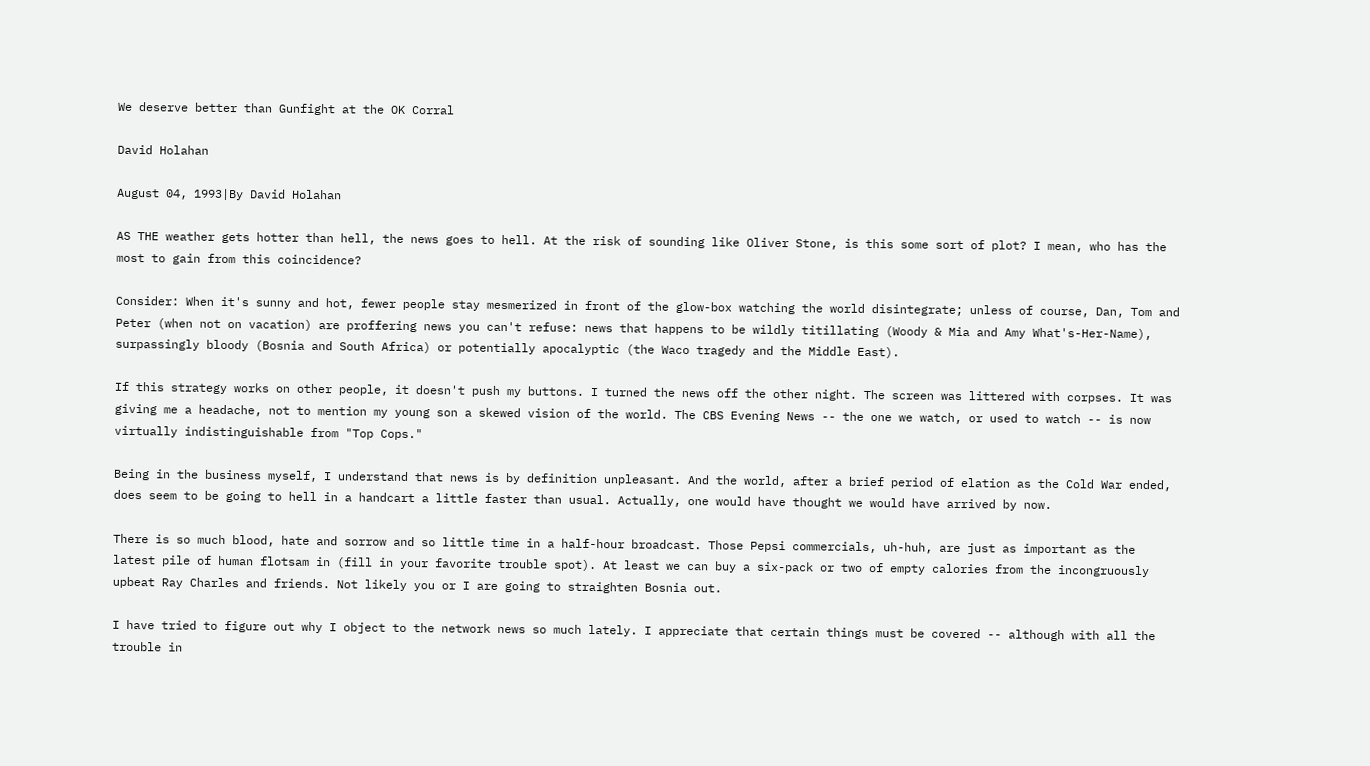We deserve better than Gunfight at the OK Corral

David Holahan

August 04, 1993|By David Holahan

AS THE weather gets hotter than hell, the news goes to hell. At the risk of sounding like Oliver Stone, is this some sort of plot? I mean, who has the most to gain from this coincidence?

Consider: When it's sunny and hot, fewer people stay mesmerized in front of the glow-box watching the world disintegrate; unless of course, Dan, Tom and Peter (when not on vacation) are proffering news you can't refuse: news that happens to be wildly titillating (Woody & Mia and Amy What's-Her-Name), surpassingly bloody (Bosnia and South Africa) or potentially apocalyptic (the Waco tragedy and the Middle East).

If this strategy works on other people, it doesn't push my buttons. I turned the news off the other night. The screen was littered with corpses. It was giving me a headache, not to mention my young son a skewed vision of the world. The CBS Evening News -- the one we watch, or used to watch -- is now virtually indistinguishable from "Top Cops."

Being in the business myself, I understand that news is by definition unpleasant. And the world, after a brief period of elation as the Cold War ended, does seem to be going to hell in a handcart a little faster than usual. Actually, one would have thought we would have arrived by now.

There is so much blood, hate and sorrow and so little time in a half-hour broadcast. Those Pepsi commercials, uh-huh, are just as important as the latest pile of human flotsam in (fill in your favorite trouble spot). At least we can buy a six-pack or two of empty calories from the incongruously upbeat Ray Charles and friends. Not likely you or I are going to straighten Bosnia out.

I have tried to figure out why I object to the network news so much lately. I appreciate that certain things must be covered -- although with all the trouble in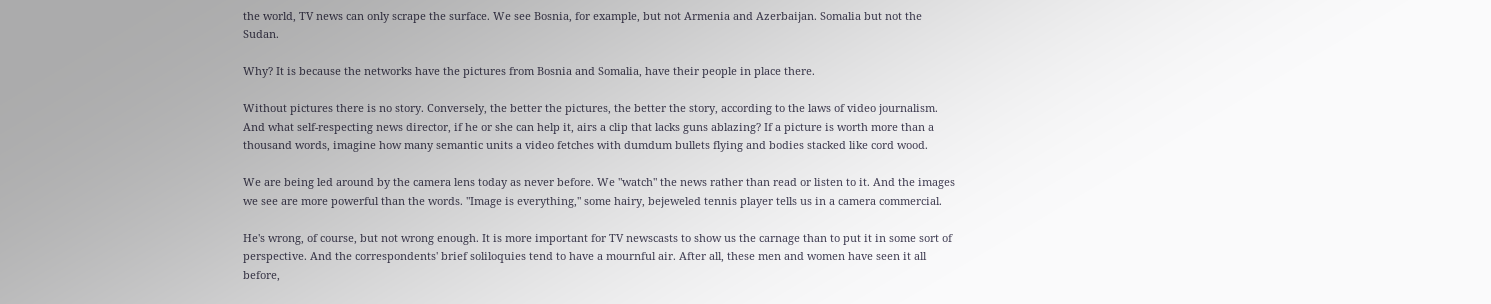the world, TV news can only scrape the surface. We see Bosnia, for example, but not Armenia and Azerbaijan. Somalia but not the Sudan.

Why? It is because the networks have the pictures from Bosnia and Somalia, have their people in place there.

Without pictures there is no story. Conversely, the better the pictures, the better the story, according to the laws of video journalism. And what self-respecting news director, if he or she can help it, airs a clip that lacks guns ablazing? If a picture is worth more than a thousand words, imagine how many semantic units a video fetches with dumdum bullets flying and bodies stacked like cord wood.

We are being led around by the camera lens today as never before. We "watch" the news rather than read or listen to it. And the images we see are more powerful than the words. "Image is everything," some hairy, bejeweled tennis player tells us in a camera commercial.

He's wrong, of course, but not wrong enough. It is more important for TV newscasts to show us the carnage than to put it in some sort of perspective. And the correspondents' brief soliloquies tend to have a mournful air. After all, these men and women have seen it all before,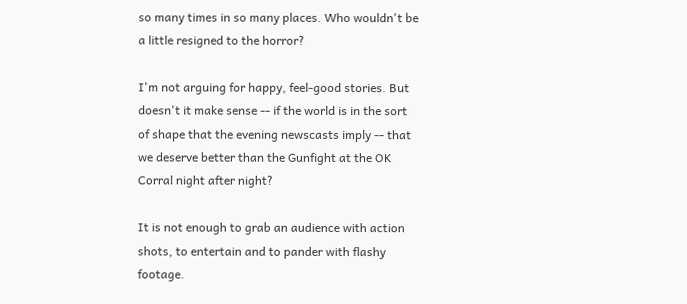so many times in so many places. Who wouldn't be a little resigned to the horror?

I'm not arguing for happy, feel-good stories. But doesn't it make sense -- if the world is in the sort of shape that the evening newscasts imply -- that we deserve better than the Gunfight at the OK Corral night after night?

It is not enough to grab an audience with action shots, to entertain and to pander with flashy footage.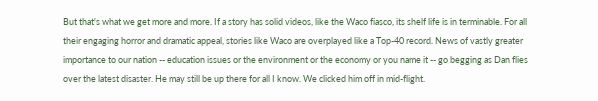But that's what we get more and more. If a story has solid videos, like the Waco fiasco, its shelf life is in terminable. For all their engaging horror and dramatic appeal, stories like Waco are overplayed like a Top-40 record. News of vastly greater importance to our nation -- education issues or the environment or the economy or you name it -- go begging as Dan flies over the latest disaster. He may still be up there for all I know. We clicked him off in mid-flight.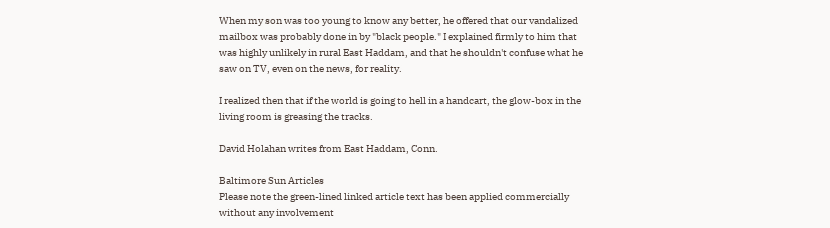When my son was too young to know any better, he offered that our vandalized mailbox was probably done in by "black people." I explained firmly to him that was highly unlikely in rural East Haddam, and that he shouldn't confuse what he saw on TV, even on the news, for reality.

I realized then that if the world is going to hell in a handcart, the glow-box in the living room is greasing the tracks.

David Holahan writes from East Haddam, Conn.

Baltimore Sun Articles
Please note the green-lined linked article text has been applied commercially without any involvement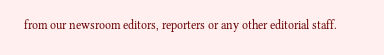from our newsroom editors, reporters or any other editorial staff.